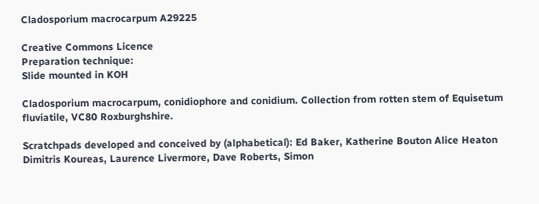Cladosporium macrocarpum A29225

Creative Commons Licence
Preparation technique:
Slide mounted in KOH

Cladosporium macrocarpum, conidiophore and conidium. Collection from rotten stem of Equisetum fluviatile, VC80 Roxburghshire.

Scratchpads developed and conceived by (alphabetical): Ed Baker, Katherine Bouton Alice Heaton Dimitris Koureas, Laurence Livermore, Dave Roberts, Simon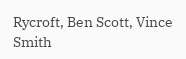Rycroft, Ben Scott, Vince Smith